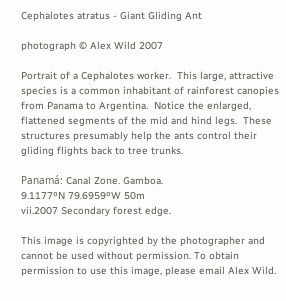Cephalotes atratus - Giant Gliding Ant

photograph © Alex Wild 2007

Portrait of a Cephalotes worker.  This large, attractive species is a common inhabitant of rainforest canopies from Panama to Argentina.  Notice the enlarged, flattened segments of the mid and hind legs.  These structures presumably help the ants control their gliding flights back to tree trunks.

Panamá: Canal Zone. Gamboa.
9.1177ºN 79.6959ºW 50m
vii.2007 Secondary forest edge.

This image is copyrighted by the photographer and cannot be used without permission. To obtain permission to use this image, please email Alex Wild.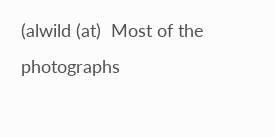(alwild (at)  Most of the photographs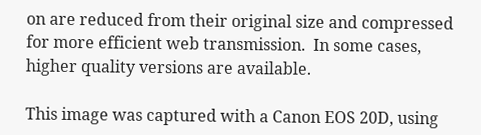on are reduced from their original size and compressed for more efficient web transmission.  In some cases, higher quality versions are available.

This image was captured with a Canon EOS 20D, using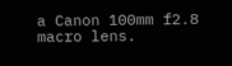a Canon 100mm f2.8 macro lens.